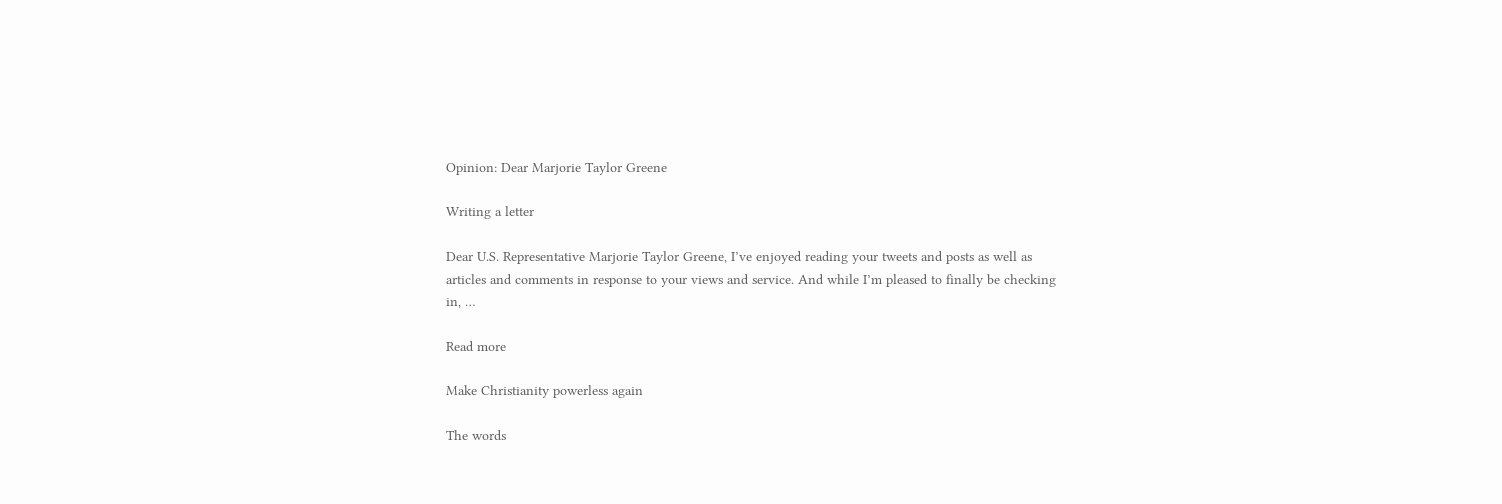Opinion: Dear Marjorie Taylor Greene

Writing a letter

Dear U.S. Representative Marjorie Taylor Greene, I’ve enjoyed reading your tweets and posts as well as articles and comments in response to your views and service. And while I’m pleased to finally be checking in, …

Read more

Make Christianity powerless again

The words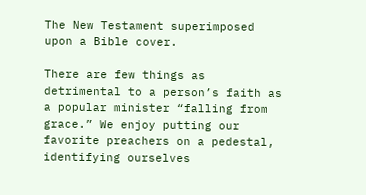The New Testament superimposed upon a Bible cover.

There are few things as detrimental to a person’s faith as a popular minister “falling from grace.” We enjoy putting our favorite preachers on a pedestal, identifying ourselves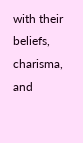with their beliefs, charisma, and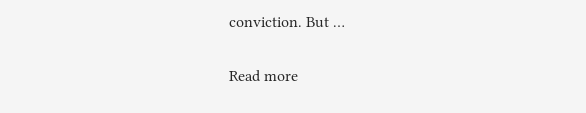conviction. But …

Read more